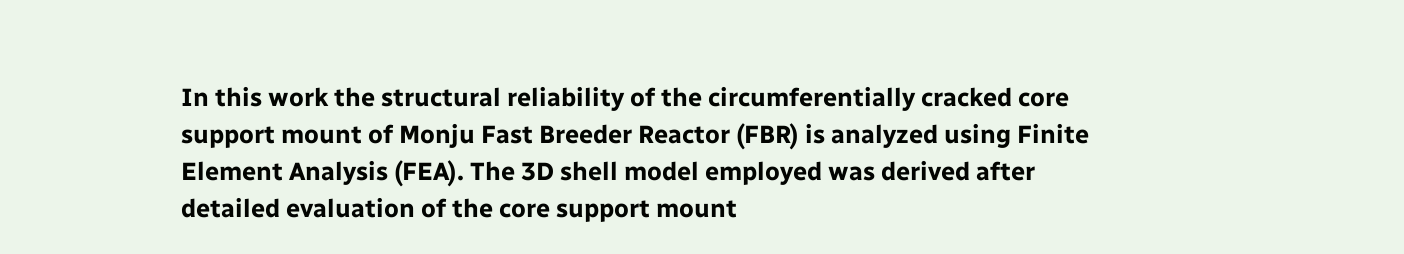In this work the structural reliability of the circumferentially cracked core support mount of Monju Fast Breeder Reactor (FBR) is analyzed using Finite Element Analysis (FEA). The 3D shell model employed was derived after detailed evaluation of the core support mount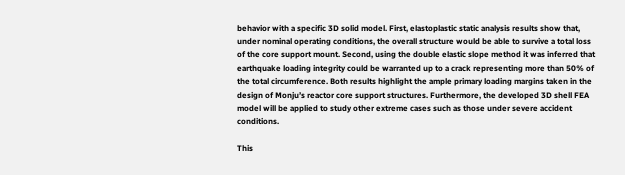behavior with a specific 3D solid model. First, elastoplastic static analysis results show that, under nominal operating conditions, the overall structure would be able to survive a total loss of the core support mount. Second, using the double elastic slope method it was inferred that earthquake loading integrity could be warranted up to a crack representing more than 50% of the total circumference. Both results highlight the ample primary loading margins taken in the design of Monju’s reactor core support structures. Furthermore, the developed 3D shell FEA model will be applied to study other extreme cases such as those under severe accident conditions.

This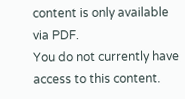content is only available via PDF.
You do not currently have access to this content.